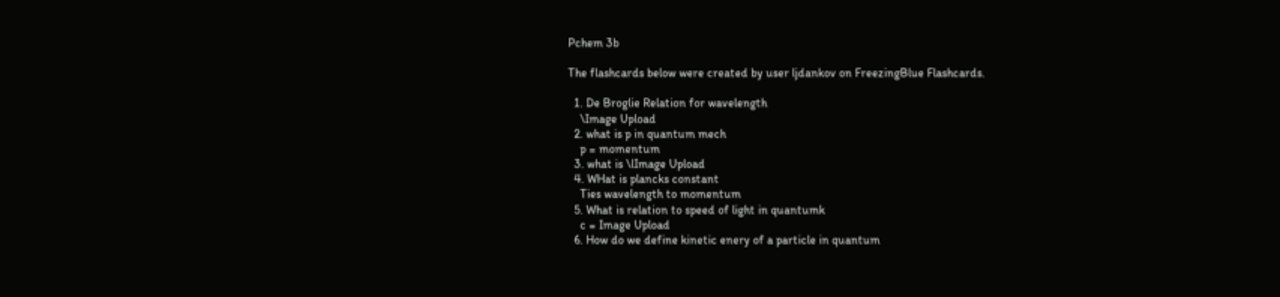Pchem 3b

The flashcards below were created by user ljdankov on FreezingBlue Flashcards.

  1. De Broglie Relation for wavelength
    \Image Upload
  2. what is p in quantum mech
    p = momentum
  3. what is \lImage Upload
  4. WHat is plancks constant
    Ties wavelength to momentum
  5. What is relation to speed of light in quantumk
    c = Image Upload
  6. How do we define kinetic enery of a particle in quantum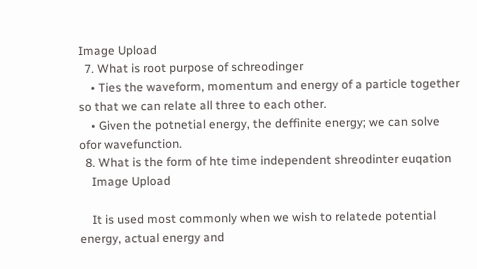Image Upload
  7. What is root purpose of schreodinger
    • Ties the waveform, momentum and energy of a particle together so that we can relate all three to each other.
    • Given the potnetial energy, the deffinite energy; we can solve ofor wavefunction.
  8. What is the form of hte time independent shreodinter euqation
    Image Upload

    It is used most commonly when we wish to relatede potential energy, actual energy and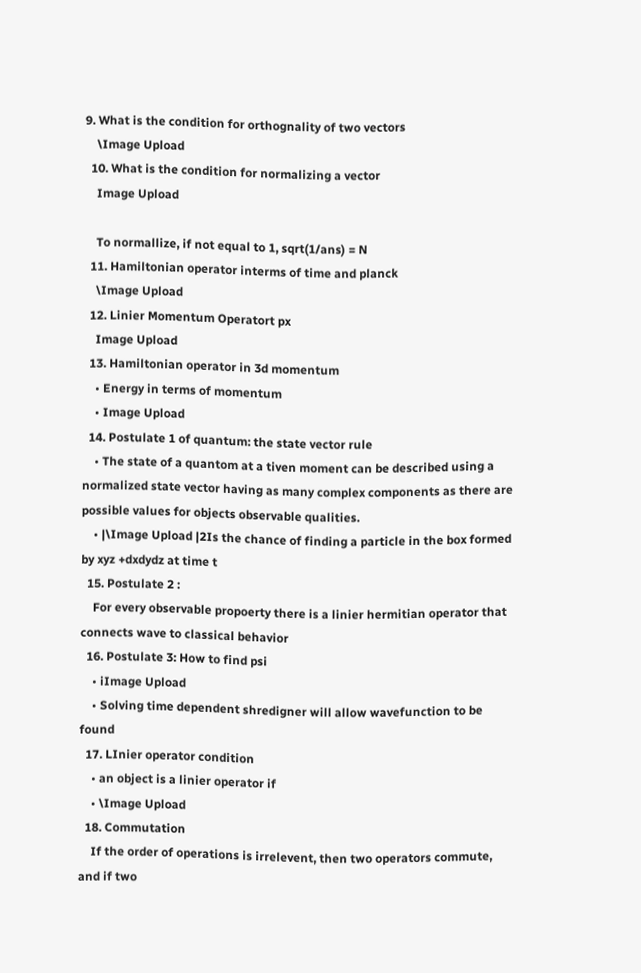9. What is the condition for orthognality of two vectors
    \Image Upload
  10. What is the condition for normalizing a vector
    Image Upload

    To normallize, if not equal to 1, sqrt(1/ans) = N
  11. Hamiltonian operator interms of time and planck
    \Image Upload
  12. Linier Momentum Operatort px
    Image Upload
  13. Hamiltonian operator in 3d momentum
    • Energy in terms of momentum
    • Image Upload
  14. Postulate 1 of quantum: the state vector rule
    • The state of a quantom at a tiven moment can be described using a normalized state vector having as many complex components as there are possible values for objects observable qualities.
    • |\Image Upload |2Is the chance of finding a particle in the box formed by xyz +dxdydz at time t
  15. Postulate 2 :
    For every observable propoerty there is a linier hermitian operator that connects wave to classical behavior
  16. Postulate 3: How to find psi
    • iImage Upload
    • Solving time dependent shredigner will allow wavefunction to be found
  17. LInier operator condition
    • an object is a linier operator if
    • \Image Upload
  18. Commutation
    If the order of operations is irrelevent, then two operators commute, and if two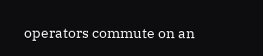operators commute on an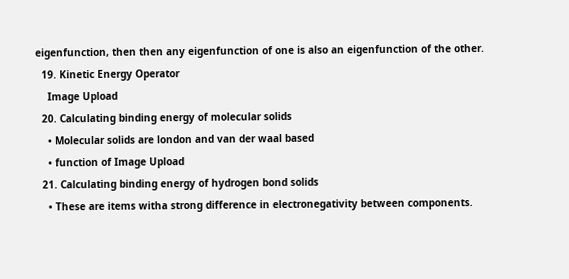eigenfunction, then then any eigenfunction of one is also an eigenfunction of the other.
  19. Kinetic Energy Operator
    Image Upload
  20. Calculating binding energy of molecular solids
    • Molecular solids are london and van der waal based
    • function of Image Upload
  21. Calculating binding energy of hydrogen bond solids
    • These are items witha strong difference in electronegativity between components.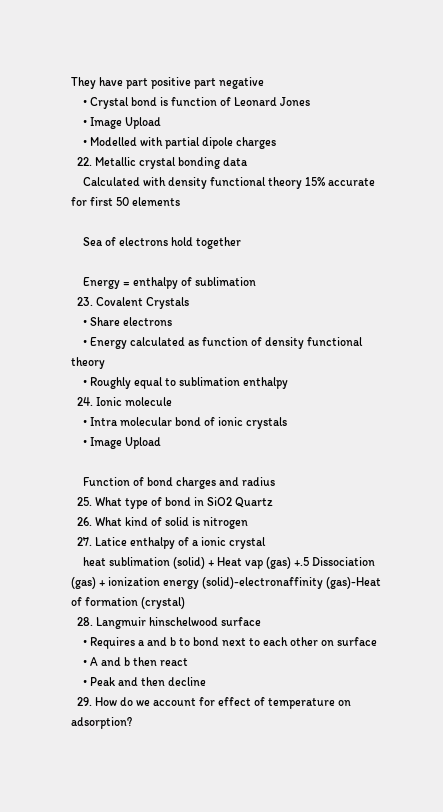They have part positive part negative
    • Crystal bond is function of Leonard Jones
    • Image Upload
    • Modelled with partial dipole charges
  22. Metallic crystal bonding data
    Calculated with density functional theory 15% accurate for first 50 elements

    Sea of electrons hold together

    Energy = enthalpy of sublimation
  23. Covalent Crystals
    • Share electrons
    • Energy calculated as function of density functional theory
    • Roughly equal to sublimation enthalpy
  24. Ionic molecule
    • Intra molecular bond of ionic crystals
    • Image Upload

    Function of bond charges and radius
  25. What type of bond in SiO2 Quartz
  26. What kind of solid is nitrogen
  27. Latice enthalpy of a ionic crystal
    heat sublimation (solid) + Heat vap (gas) +.5 Dissociation (gas) + ionization energy (solid)-electronaffinity (gas)-Heat of formation (crystal)
  28. Langmuir hinschelwood surface
    • Requires a and b to bond next to each other on surface
    • A and b then react
    • Peak and then decline
  29. How do we account for effect of temperature on adsorption?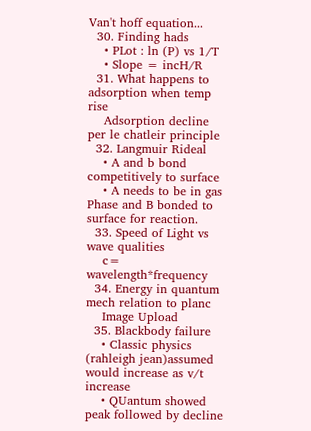Van't hoff equation...
  30. Finding hads
    • PLot : ln (P) vs 1/T
    • Slope = incH/R
  31. What happens to adsorption when temp rise
    Adsorption decline per le chatleir principle
  32. Langmuir Rideal
    • A and b bond competitively to surface
    • A needs to be in gas Phase and B bonded to surface for reaction.
  33. Speed of Light vs wave qualities
    c= wavelength*frequency
  34. Energy in quantum mech relation to planc
    Image Upload
  35. Blackbody failure
    • Classic physics (rahleigh jean)assumed would increase as v/t increase
    • QUantum showed peak followed by decline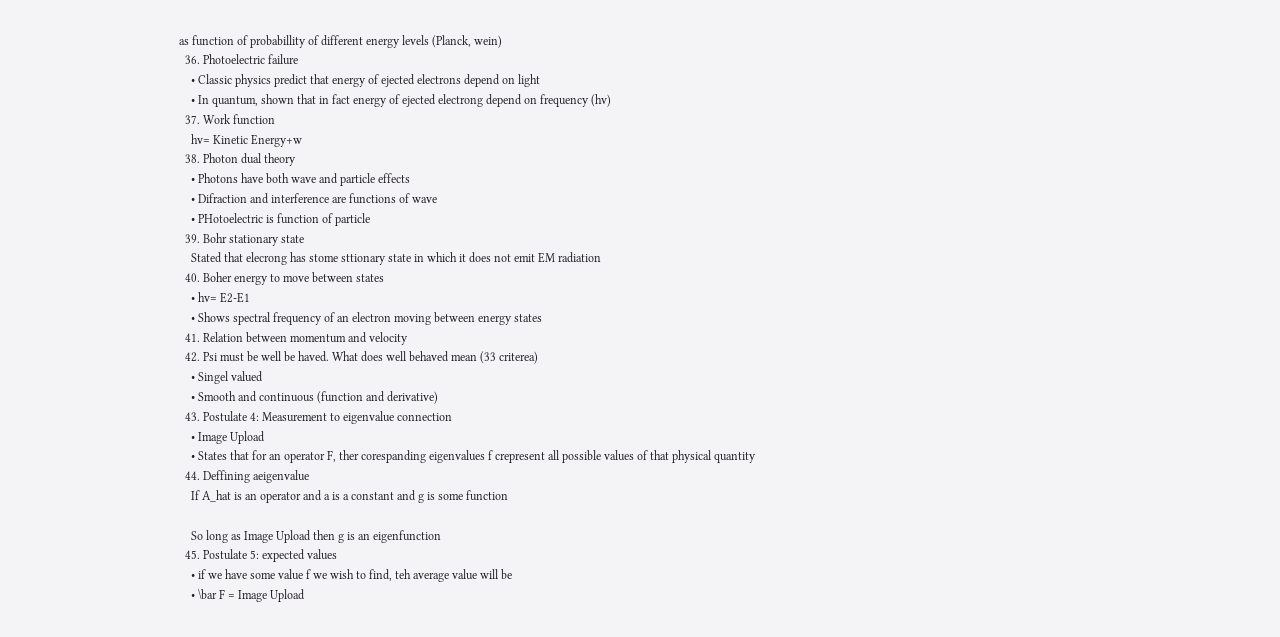as function of probabillity of different energy levels (Planck, wein)
  36. Photoelectric failure
    • Classic physics predict that energy of ejected electrons depend on light
    • In quantum, shown that in fact energy of ejected electrong depend on frequency (hv)
  37. Work function
    hv= Kinetic Energy+w
  38. Photon dual theory
    • Photons have both wave and particle effects
    • Difraction and interference are functions of wave
    • PHotoelectric is function of particle
  39. Bohr stationary state
    Stated that elecrong has stome sttionary state in which it does not emit EM radiation
  40. Boher energy to move between states
    • hv= E2-E1
    • Shows spectral frequency of an electron moving between energy states
  41. Relation between momentum and velocity
  42. Psi must be well be haved. What does well behaved mean (33 criterea)
    • Singel valued
    • Smooth and continuous (function and derivative)
  43. Postulate 4: Measurement to eigenvalue connection
    • Image Upload
    • States that for an operator F, ther corespanding eigenvalues f crepresent all possible values of that physical quantity
  44. Deffining aeigenvalue
    If A_hat is an operator and a is a constant and g is some function

    So long as Image Upload then g is an eigenfunction
  45. Postulate 5: expected values
    • if we have some value f we wish to find, teh average value will be
    • \bar F = Image Upload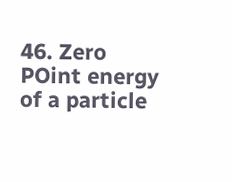46. Zero POint energy of a particle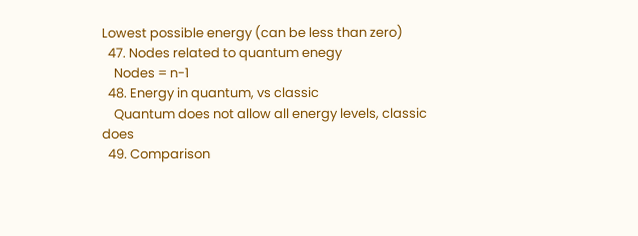Lowest possible energy (can be less than zero)
  47. Nodes related to quantum enegy
    Nodes = n-1
  48. Energy in quantum, vs classic
    Quantum does not allow all energy levels, classic does
  49. Comparison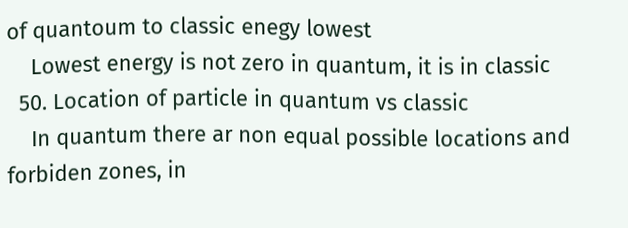of quantoum to classic enegy lowest
    Lowest energy is not zero in quantum, it is in classic
  50. Location of particle in quantum vs classic
    In quantum there ar non equal possible locations and forbiden zones, in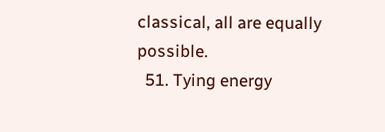classical, all are equally possible.
  51. Tying energy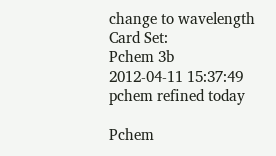change to wavelength
Card Set:
Pchem 3b
2012-04-11 15:37:49
pchem refined today

Pchem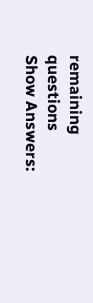remaining questions
Show Answers: